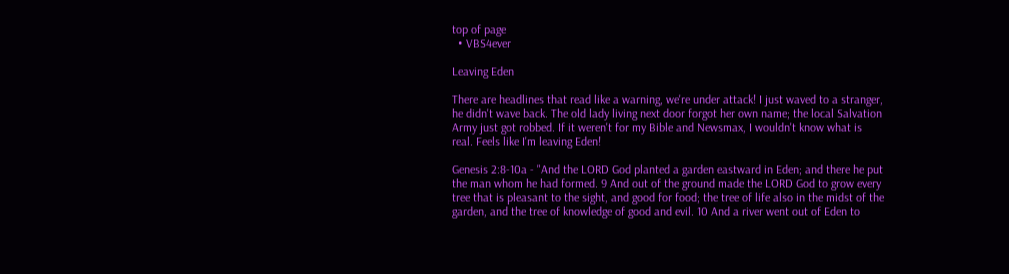top of page
  • VBS4ever

Leaving Eden

There are headlines that read like a warning, we're under attack! I just waved to a stranger, he didn't wave back. The old lady living next door forgot her own name; the local Salvation Army just got robbed. If it weren't for my Bible and Newsmax, I wouldn't know what is real. Feels like I'm leaving Eden!

Genesis 2:8-10a - "And the LORD God planted a garden eastward in Eden; and there he put the man whom he had formed. 9 And out of the ground made the LORD God to grow every tree that is pleasant to the sight, and good for food; the tree of life also in the midst of the garden, and the tree of knowledge of good and evil. 10 And a river went out of Eden to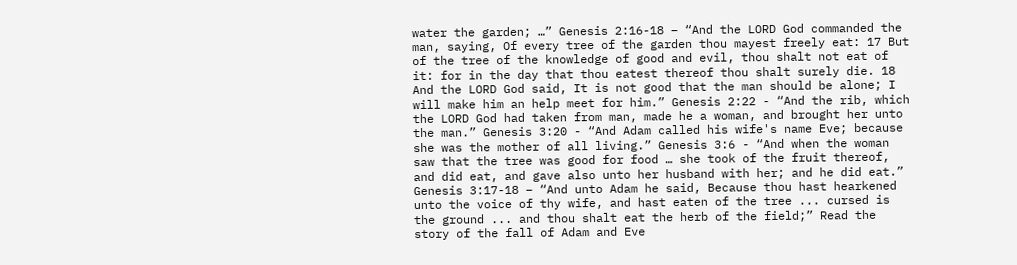water the garden; …” Genesis 2:16-18 – “And the LORD God commanded the man, saying, Of every tree of the garden thou mayest freely eat: 17 But of the tree of the knowledge of good and evil, thou shalt not eat of it: for in the day that thou eatest thereof thou shalt surely die. 18 And the LORD God said, It is not good that the man should be alone; I will make him an help meet for him.” Genesis 2:22 - “And the rib, which the LORD God had taken from man, made he a woman, and brought her unto the man.” Genesis 3:20 - “And Adam called his wife's name Eve; because she was the mother of all living.” Genesis 3:6 - “And when the woman saw that the tree was good for food … she took of the fruit thereof, and did eat, and gave also unto her husband with her; and he did eat.” Genesis 3:17-18 – “And unto Adam he said, Because thou hast hearkened unto the voice of thy wife, and hast eaten of the tree ... cursed is the ground ... and thou shalt eat the herb of the field;” Read the story of the fall of Adam and Eve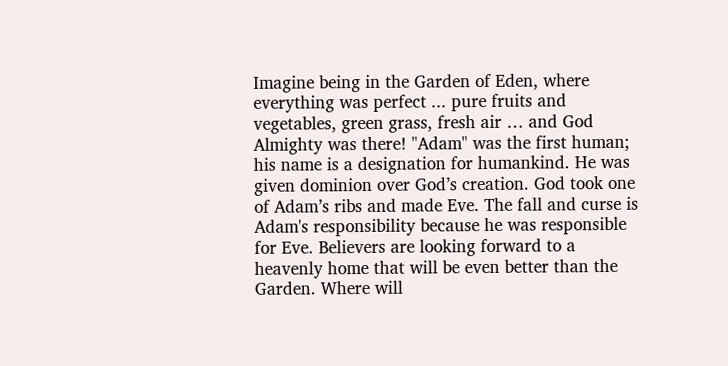Imagine being in the Garden of Eden, where everything was perfect ... pure fruits and vegetables, green grass, fresh air … and God Almighty was there! "Adam" was the first human; his name is a designation for humankind. He was given dominion over God’s creation. God took one of Adam’s ribs and made Eve. The fall and curse is Adam's responsibility because he was responsible for Eve. Believers are looking forward to a heavenly home that will be even better than the Garden. Where will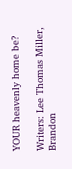YOUR heavenly home be?

Writers: Lee Thomas Miller, Brandon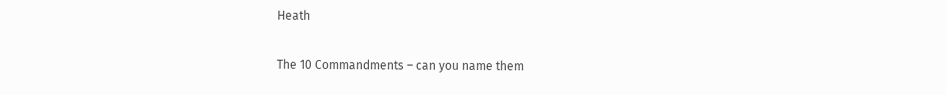Heath

The 10 Commandments – can you name them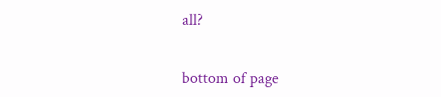all?


bottom of page